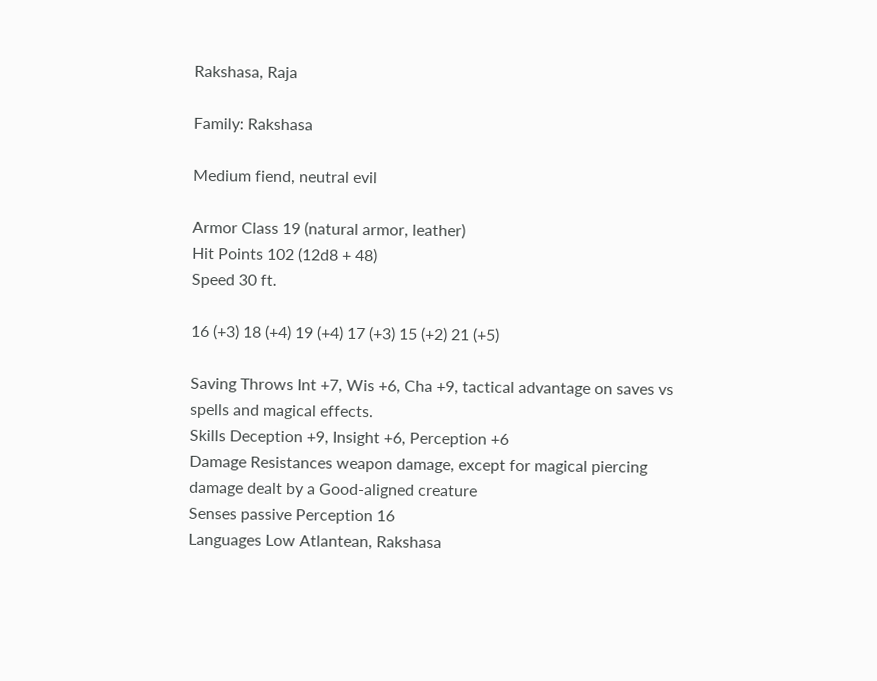Rakshasa, Raja

Family: Rakshasa

Medium fiend, neutral evil

Armor Class 19 (natural armor, leather)
Hit Points 102 (12d8 + 48)
Speed 30 ft.

16 (+3) 18 (+4) 19 (+4) 17 (+3) 15 (+2) 21 (+5)

Saving Throws Int +7, Wis +6, Cha +9, tactical advantage on saves vs spells and magical effects.
Skills Deception +9, Insight +6, Perception +6
Damage Resistances weapon damage, except for magical piercing damage dealt by a Good-aligned creature
Senses passive Perception 16
Languages Low Atlantean, Rakshasa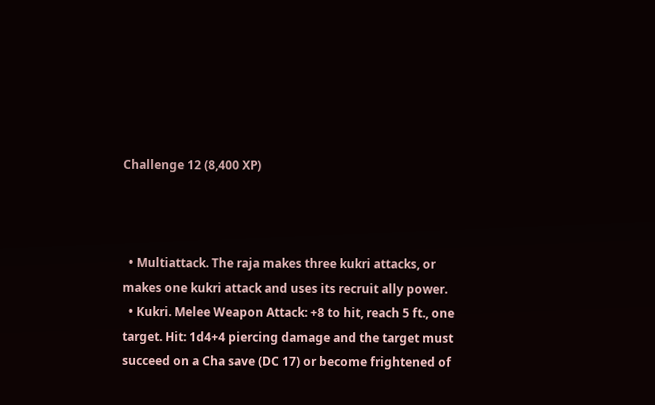Challenge 12 (8,400 XP)



  • Multiattack. The raja makes three kukri attacks, or makes one kukri attack and uses its recruit ally power.
  • Kukri. Melee Weapon Attack: +8 to hit, reach 5 ft., one target. Hit: 1d4+4 piercing damage and the target must succeed on a Cha save (DC 17) or become frightened of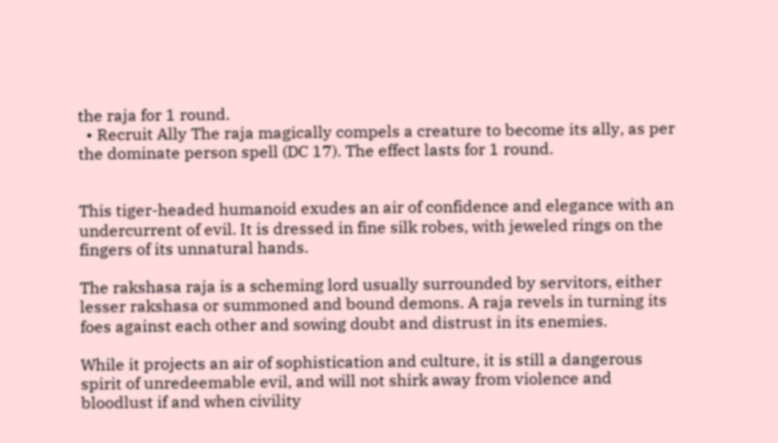the raja for 1 round.
  • Recruit Ally The raja magically compels a creature to become its ally, as per the dominate person spell (DC 17). The effect lasts for 1 round.


This tiger-headed humanoid exudes an air of confidence and elegance with an undercurrent of evil. It is dressed in fine silk robes, with jeweled rings on the fingers of its unnatural hands.

The rakshasa raja is a scheming lord usually surrounded by servitors, either lesser rakshasa or summoned and bound demons. A raja revels in turning its foes against each other and sowing doubt and distrust in its enemies.

While it projects an air of sophistication and culture, it is still a dangerous spirit of unredeemable evil, and will not shirk away from violence and bloodlust if and when civility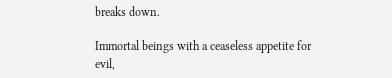breaks down.

Immortal beings with a ceaseless appetite for evil,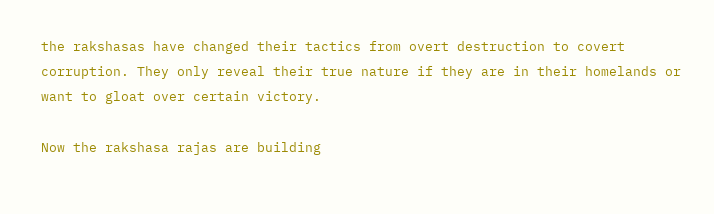the rakshasas have changed their tactics from overt destruction to covert corruption. They only reveal their true nature if they are in their homelands or want to gloat over certain victory.

Now the rakshasa rajas are building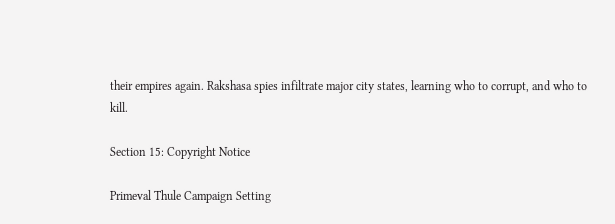their empires again. Rakshasa spies infiltrate major city states, learning who to corrupt, and who to kill.

Section 15: Copyright Notice

Primeval Thule Campaign Setting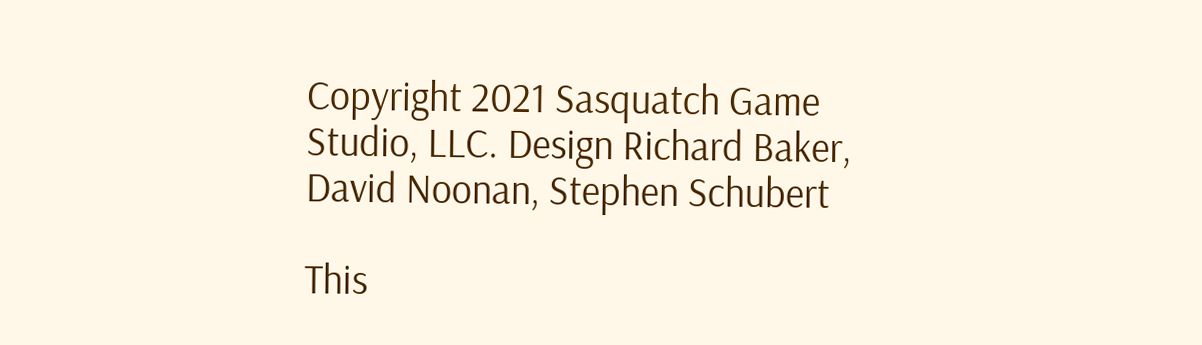Copyright 2021 Sasquatch Game Studio, LLC. Design Richard Baker, David Noonan, Stephen Schubert

This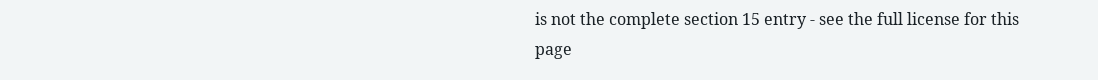is not the complete section 15 entry - see the full license for this page